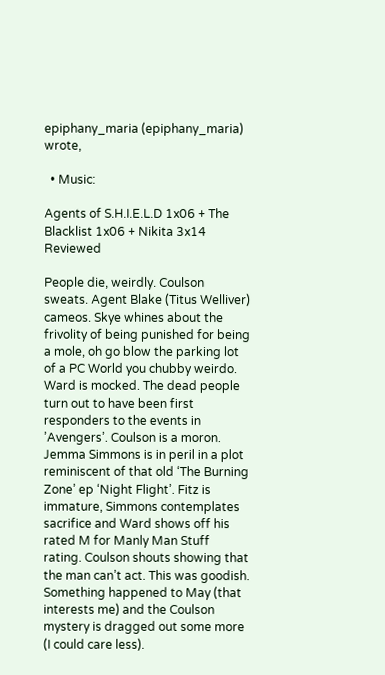epiphany_maria (epiphany_maria) wrote,

  • Music:

Agents of S.H.I.E.L.D 1x06 + The Blacklist 1x06 + Nikita 3x14 Reviewed

People die, weirdly. Coulson sweats. Agent Blake (Titus Welliver) cameos. Skye whines about the frivolity of being punished for being a mole, oh go blow the parking lot of a PC World you chubby weirdo. Ward is mocked. The dead people turn out to have been first responders to the events in ’Avengers’. Coulson is a moron. Jemma Simmons is in peril in a plot reminiscent of that old ‘The Burning Zone’ ep ‘Night Flight’. Fitz is immature, Simmons contemplates sacrifice and Ward shows off his rated M for Manly Man Stuff rating. Coulson shouts showing that the man can’t act. This was goodish. Something happened to May (that interests me) and the Coulson mystery is dragged out some more (I could care less).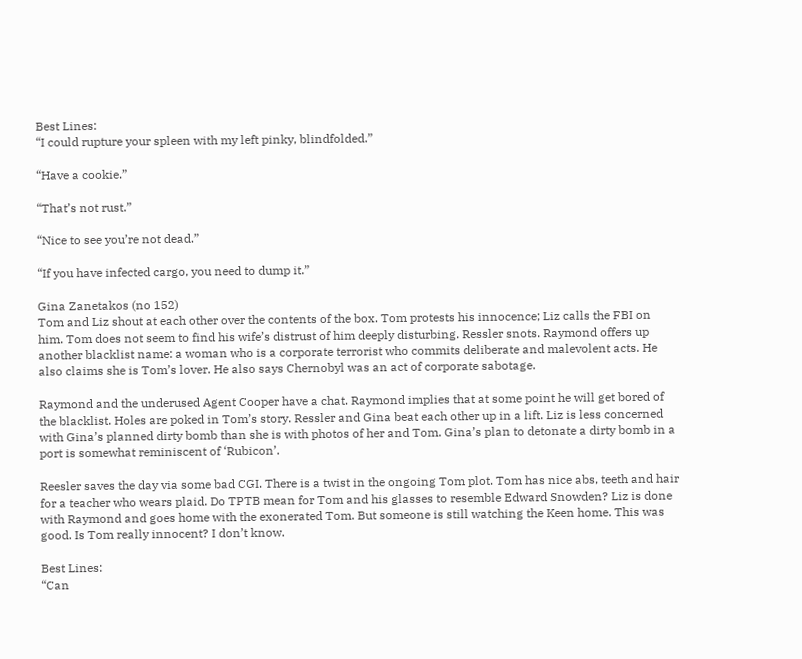Best Lines:
“I could rupture your spleen with my left pinky, blindfolded.”

“Have a cookie.”

“That’s not rust.”

“Nice to see you’re not dead.”

“If you have infected cargo, you need to dump it.”

Gina Zanetakos (no 152)
Tom and Liz shout at each other over the contents of the box. Tom protests his innocence; Liz calls the FBI on him. Tom does not seem to find his wife’s distrust of him deeply disturbing. Ressler snots. Raymond offers up another blacklist name: a woman who is a corporate terrorist who commits deliberate and malevolent acts. He also claims she is Tom’s lover. He also says Chernobyl was an act of corporate sabotage.

Raymond and the underused Agent Cooper have a chat. Raymond implies that at some point he will get bored of the blacklist. Holes are poked in Tom’s story. Ressler and Gina beat each other up in a lift. Liz is less concerned with Gina’s planned dirty bomb than she is with photos of her and Tom. Gina’s plan to detonate a dirty bomb in a port is somewhat reminiscent of ‘Rubicon’.

Reesler saves the day via some bad CGI. There is a twist in the ongoing Tom plot. Tom has nice abs, teeth and hair for a teacher who wears plaid. Do TPTB mean for Tom and his glasses to resemble Edward Snowden? Liz is done with Raymond and goes home with the exonerated Tom. But someone is still watching the Keen home. This was good. Is Tom really innocent? I don’t know.

Best Lines:
“Can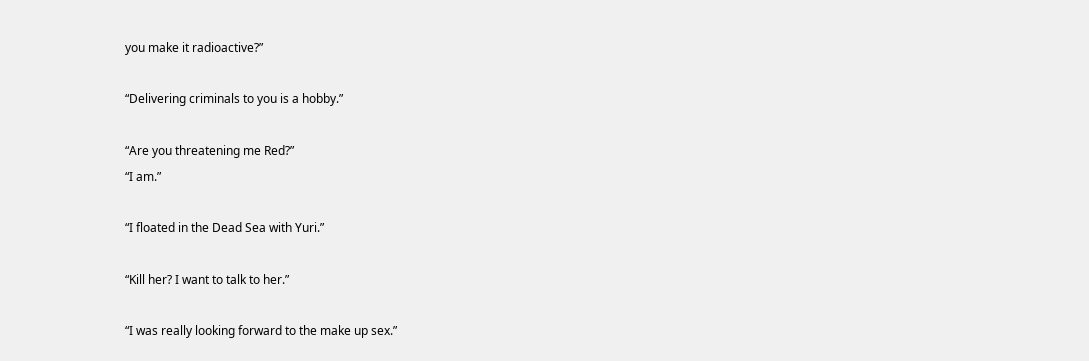you make it radioactive?”

“Delivering criminals to you is a hobby.”

“Are you threatening me Red?”
“I am.”

“I floated in the Dead Sea with Yuri.”

“Kill her? I want to talk to her.”

“I was really looking forward to the make up sex.”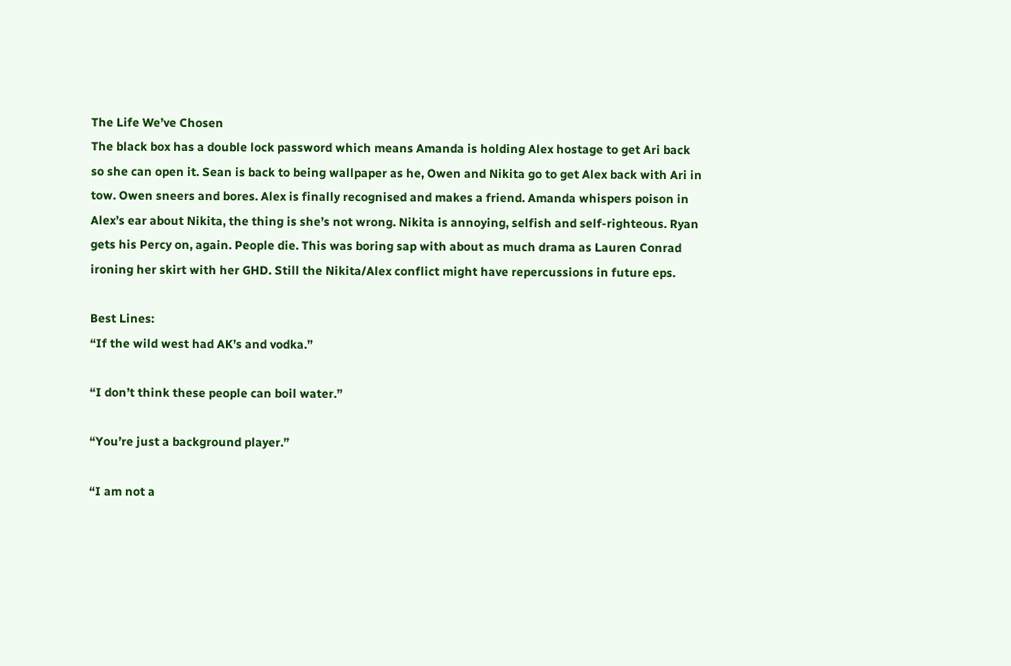The Life We’ve Chosen
The black box has a double lock password which means Amanda is holding Alex hostage to get Ari back so she can open it. Sean is back to being wallpaper as he, Owen and Nikita go to get Alex back with Ari in tow. Owen sneers and bores. Alex is finally recognised and makes a friend. Amanda whispers poison in Alex’s ear about Nikita, the thing is she’s not wrong. Nikita is annoying, selfish and self-righteous. Ryan gets his Percy on, again. People die. This was boring sap with about as much drama as Lauren Conrad ironing her skirt with her GHD. Still the Nikita/Alex conflict might have repercussions in future eps.

Best Lines:
“If the wild west had AK’s and vodka.”

“I don’t think these people can boil water.”

“You’re just a background player.”

“I am not a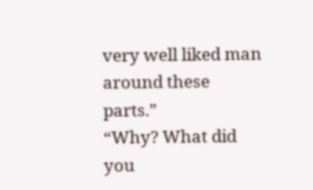very well liked man around these parts.”
“Why? What did you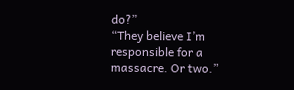do?”
“They believe I’m responsible for a massacre. Or two.”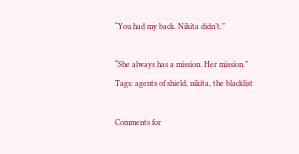“You had my back. Nikita didn’t.”

“She always has a mission. Her mission.”
Tags: agents of shield, nikita, the blacklist

Comments for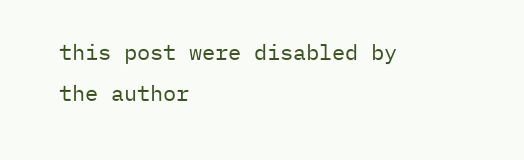this post were disabled by the author